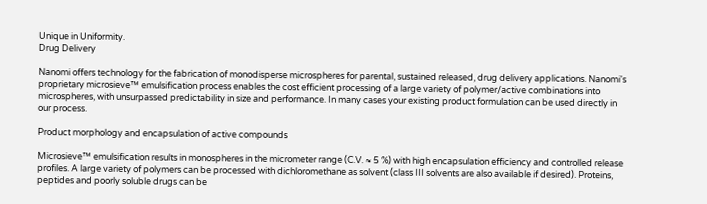Unique in Uniformity.
Drug Delivery

Nanomi offers technology for the fabrication of monodisperse microspheres for parental, sustained released, drug delivery applications. Nanomi's proprietary microsieve™ emulsification process enables the cost efficient processing of a large variety of polymer/active combinations into microspheres, with unsurpassed predictability in size and performance. In many cases your existing product formulation can be used directly in our process.

Product morphology and encapsulation of active compounds

Microsieve™ emulsification results in monospheres in the micrometer range (C.V. ≈ 5 %) with high encapsulation efficiency and controlled release profiles. A large variety of polymers can be processed with dichloromethane as solvent (class III solvents are also available if desired). Proteins, peptides and poorly soluble drugs can be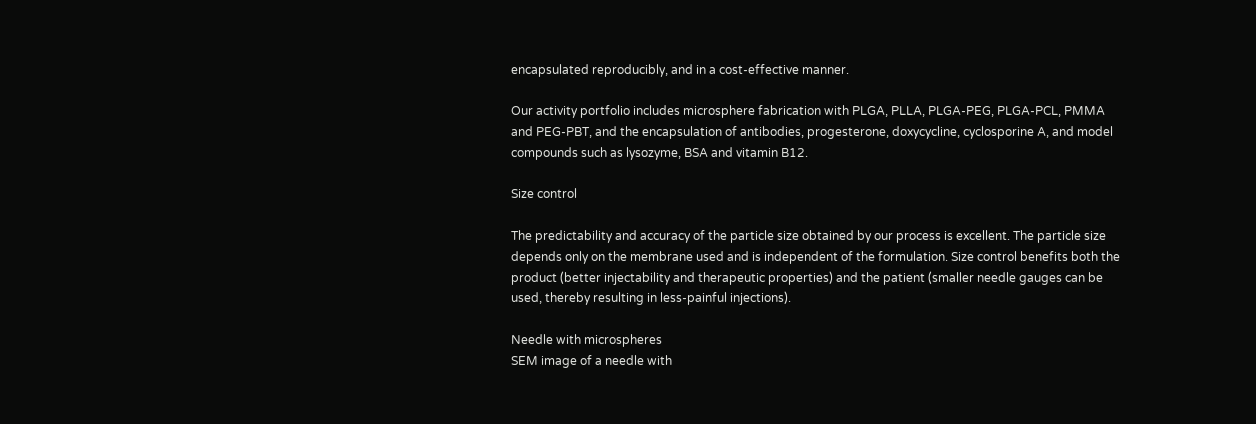encapsulated reproducibly, and in a cost-effective manner.

Our activity portfolio includes microsphere fabrication with PLGA, PLLA, PLGA-PEG, PLGA-PCL, PMMA and PEG-PBT, and the encapsulation of antibodies, progesterone, doxycycline, cyclosporine A, and model compounds such as lysozyme, BSA and vitamin B12.

Size control

The predictability and accuracy of the particle size obtained by our process is excellent. The particle size depends only on the membrane used and is independent of the formulation. Size control benefits both the product (better injectability and therapeutic properties) and the patient (smaller needle gauges can be used, thereby resulting in less-painful injections).

Needle with microspheres
SEM image of a needle with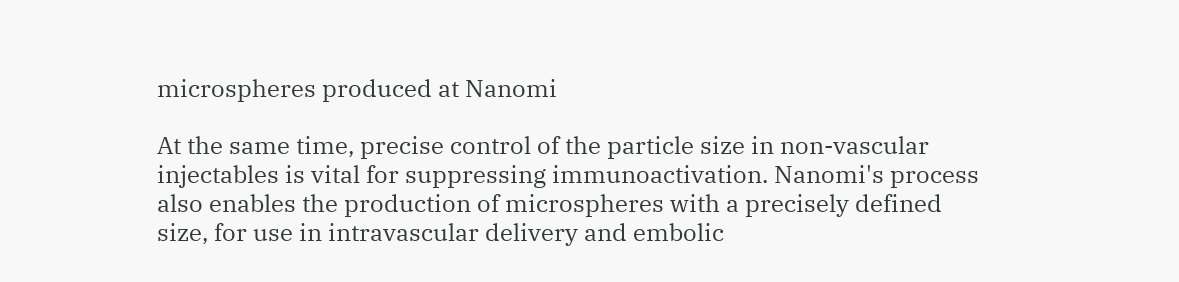microspheres produced at Nanomi

At the same time, precise control of the particle size in non-vascular injectables is vital for suppressing immunoactivation. Nanomi's process also enables the production of microspheres with a precisely defined size, for use in intravascular delivery and embolic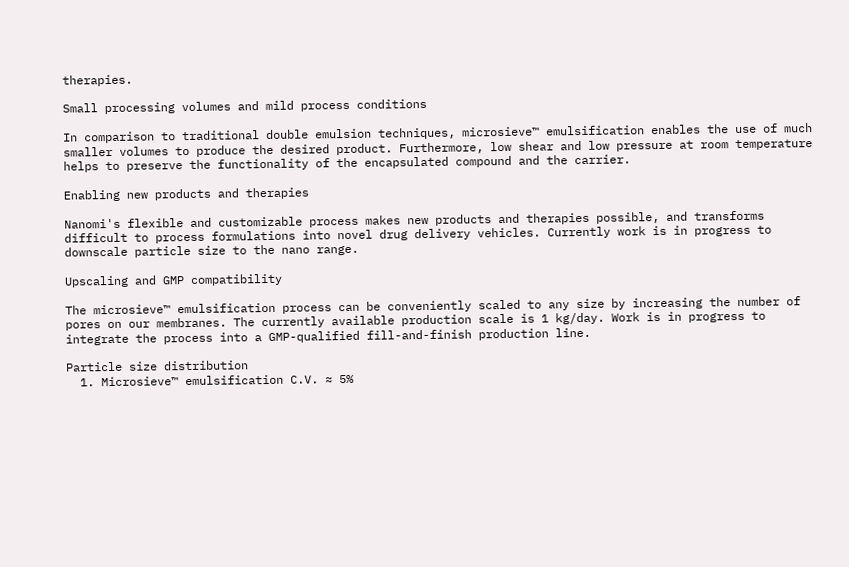therapies.

Small processing volumes and mild process conditions

In comparison to traditional double emulsion techniques, microsieve™ emulsification enables the use of much smaller volumes to produce the desired product. Furthermore, low shear and low pressure at room temperature helps to preserve the functionality of the encapsulated compound and the carrier.

Enabling new products and therapies

Nanomi's flexible and customizable process makes new products and therapies possible, and transforms difficult to process formulations into novel drug delivery vehicles. Currently work is in progress to downscale particle size to the nano range.

Upscaling and GMP compatibility

The microsieve™ emulsification process can be conveniently scaled to any size by increasing the number of pores on our membranes. The currently available production scale is 1 kg/day. Work is in progress to integrate the process into a GMP-qualified fill-and-finish production line.

Particle size distribution
  1. Microsieve™ emulsification C.V. ≈ 5%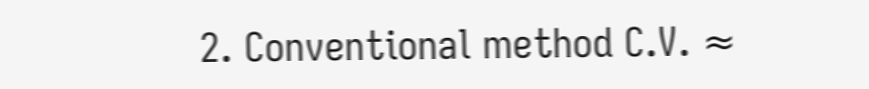2. Conventional method C.V. ≈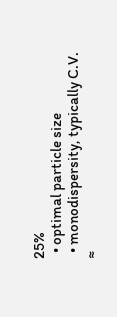25%
  • optimal particle size
  • monodispersity, typically C.V. ≈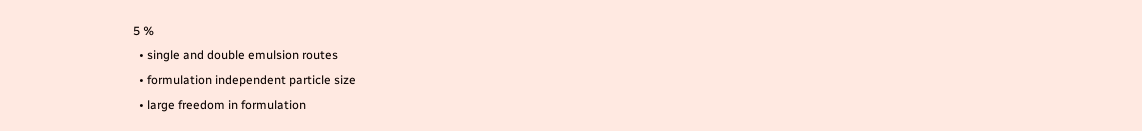5 %
  • single and double emulsion routes
  • formulation independent particle size
  • large freedom in formulation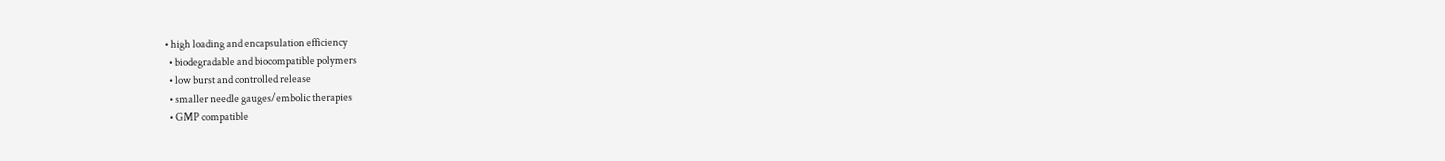• high loading and encapsulation efficiency
  • biodegradable and biocompatible polymers
  • low burst and controlled release
  • smaller needle gauges/embolic therapies
  • GMP compatible